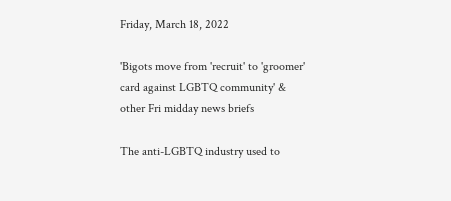Friday, March 18, 2022

'Bigots move from 'recruit' to 'groomer' card against LGBTQ community' & other Fri midday news briefs

The anti-LGBTQ industry used to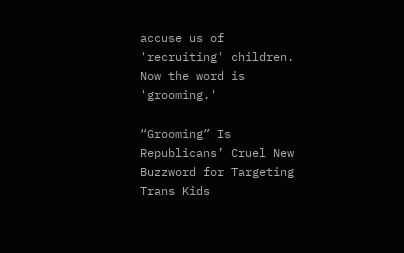accuse us of 'recruiting' children. Now the word is 'grooming.'

“Grooming” Is Republicans’ Cruel New Buzzword for Targeting Trans Kids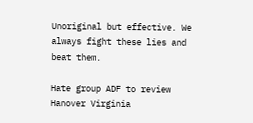Unoriginal but effective. We always fight these lies and beat them.

Hate group ADF to review Hanover Virginia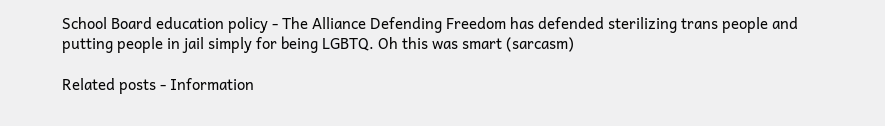School Board education policy - The Alliance Defending Freedom has defended sterilizing trans people and putting people in jail simply for being LGBTQ. Oh this was smart (sarcasm)

Related posts - Information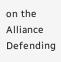on the Alliance Defending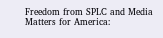Freedom from SPLC and Media Matters for America: